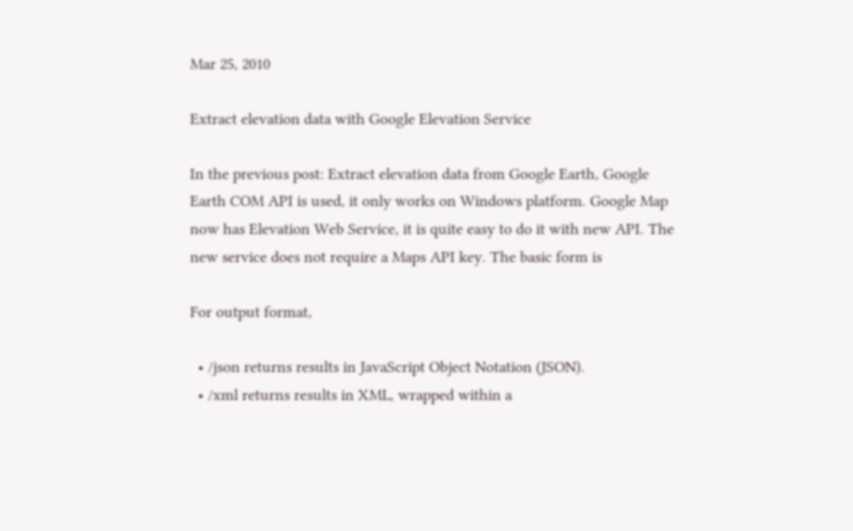Mar 25, 2010

Extract elevation data with Google Elevation Service

In the previous post: Extract elevation data from Google Earth, Google Earth COM API is used, it only works on Windows platform. Google Map now has Elevation Web Service, it is quite easy to do it with new API. The new service does not require a Maps API key. The basic form is

For output format,

  • /json returns results in JavaScript Object Notation (JSON).
  • /xml returns results in XML, wrapped within a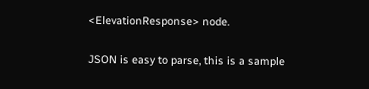<ElevationResponse> node.

JSON is easy to parse, this is a sample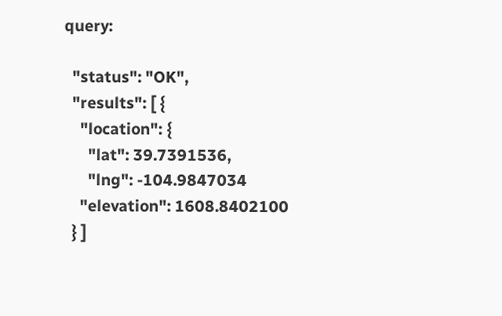query:

  "status": "OK",
  "results": [ {
    "location": {
      "lat": 39.7391536,
      "lng": -104.9847034
    "elevation": 1608.8402100
  } ]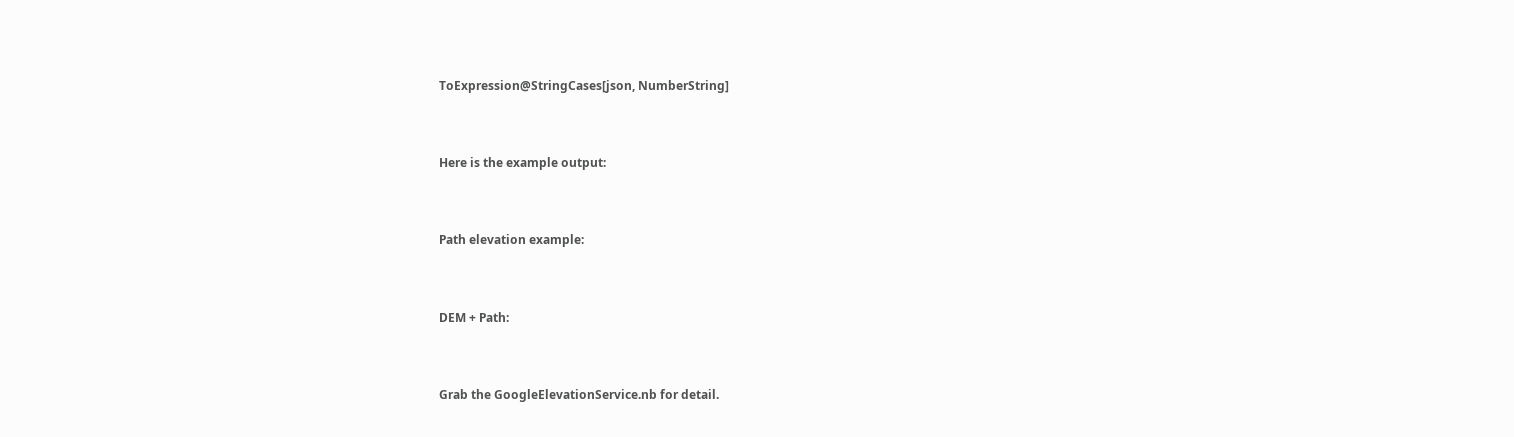ToExpression@StringCases[json, NumberString]


Here is the example output:


Path elevation example:


DEM + Path:


Grab the GoogleElevationService.nb for detail.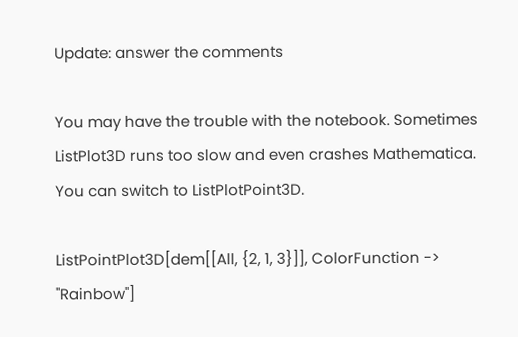Update: answer the comments

You may have the trouble with the notebook. Sometimes ListPlot3D runs too slow and even crashes Mathematica. You can switch to ListPlotPoint3D.

ListPointPlot3D[dem[[All, {2, 1, 3}]], ColorFunction -> "Rainbow"]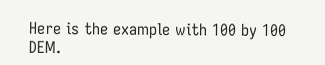Here is the example with 100 by 100 DEM.